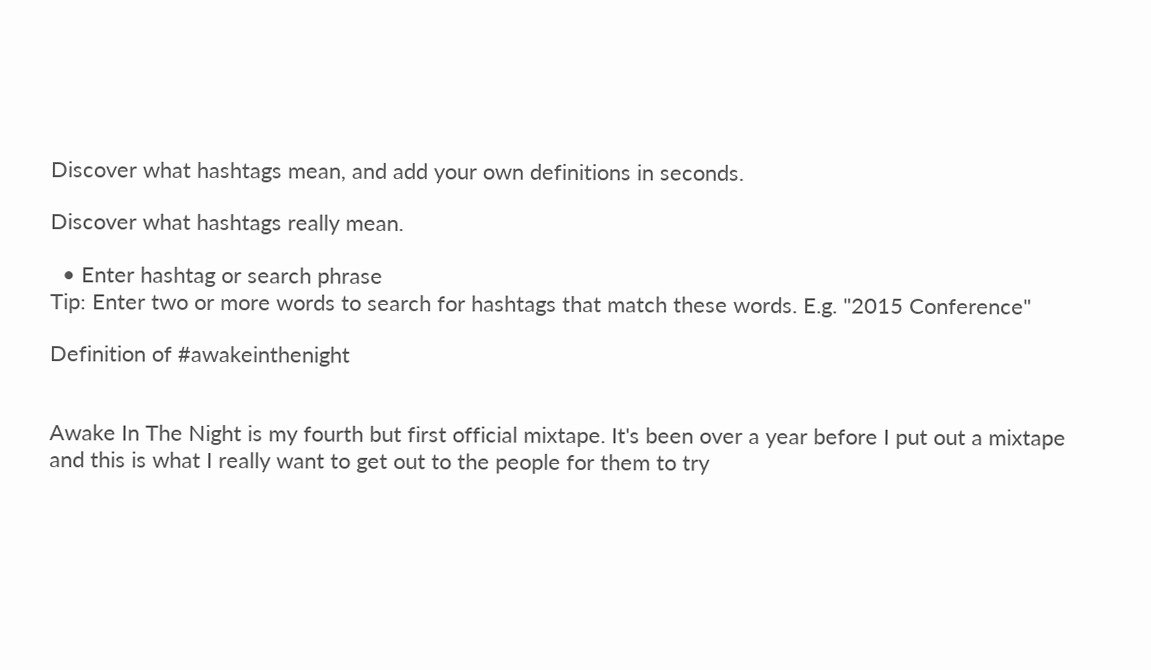Discover what hashtags mean, and add your own definitions in seconds.

Discover what hashtags really mean.

  • Enter hashtag or search phrase
Tip: Enter two or more words to search for hashtags that match these words. E.g. "2015 Conference"

Definition of #awakeinthenight


Awake In The Night is my fourth but first official mixtape. It's been over a year before I put out a mixtape and this is what I really want to get out to the people for them to try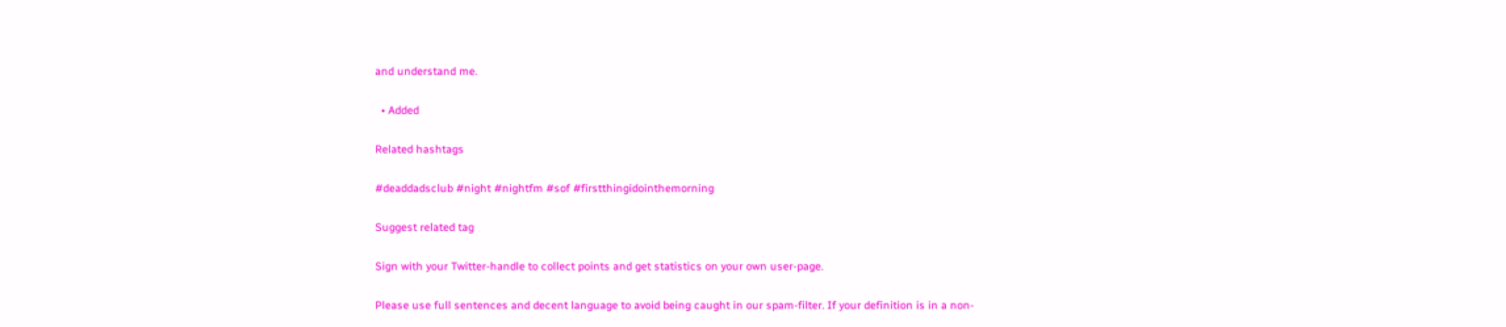and understand me.

  • Added

Related hashtags

#deaddadsclub #night #nightfm #sof #firstthingidointhemorning

Suggest related tag

Sign with your Twitter-handle to collect points and get statistics on your own user-page.

Please use full sentences and decent language to avoid being caught in our spam-filter. If your definition is in a non-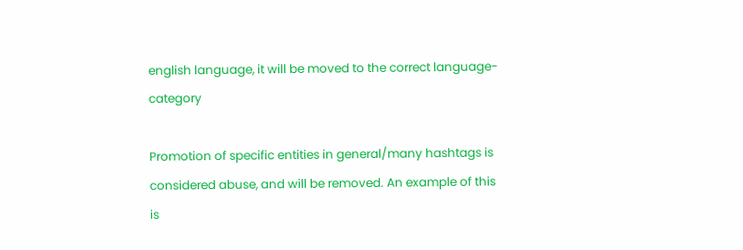english language, it will be moved to the correct language-category

Promotion of specific entities in general/many hashtags is considered abuse, and will be removed. An example of this is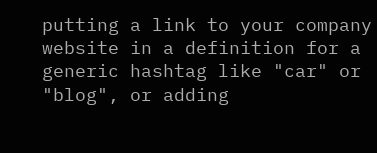putting a link to your company website in a definition for a generic hashtag like "car" or "blog", or adding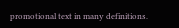promotional text in many definitions.